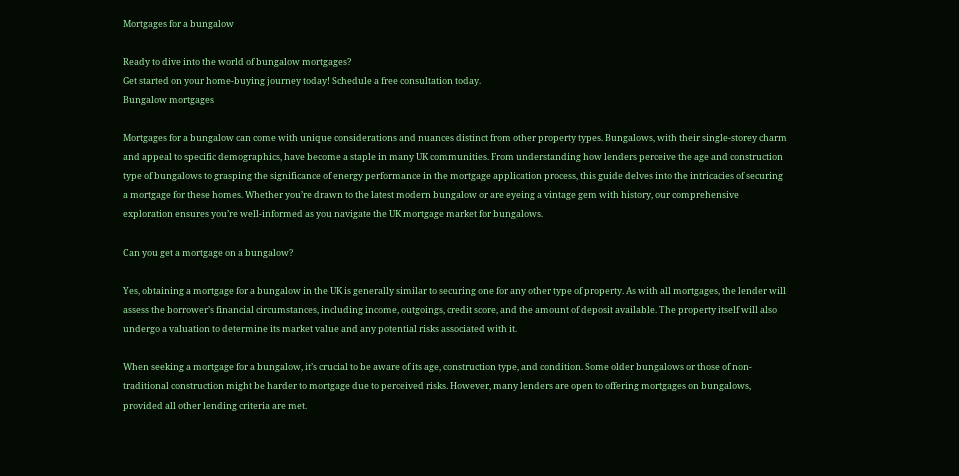Mortgages for a bungalow

Ready to dive into the world of bungalow mortgages?
Get started on your home-buying journey today! Schedule a free consultation today.
Bungalow mortgages

Mortgages for a bungalow can come with unique considerations and nuances distinct from other property types. Bungalows, with their single-storey charm and appeal to specific demographics, have become a staple in many UK communities. From understanding how lenders perceive the age and construction type of bungalows to grasping the significance of energy performance in the mortgage application process, this guide delves into the intricacies of securing a mortgage for these homes. Whether you’re drawn to the latest modern bungalow or are eyeing a vintage gem with history, our comprehensive exploration ensures you’re well-informed as you navigate the UK mortgage market for bungalows.

Can you get a mortgage on a bungalow?

Yes, obtaining a mortgage for a bungalow in the UK is generally similar to securing one for any other type of property. As with all mortgages, the lender will assess the borrower’s financial circumstances, including income, outgoings, credit score, and the amount of deposit available. The property itself will also undergo a valuation to determine its market value and any potential risks associated with it.

When seeking a mortgage for a bungalow, it’s crucial to be aware of its age, construction type, and condition. Some older bungalows or those of non-traditional construction might be harder to mortgage due to perceived risks. However, many lenders are open to offering mortgages on bungalows, provided all other lending criteria are met.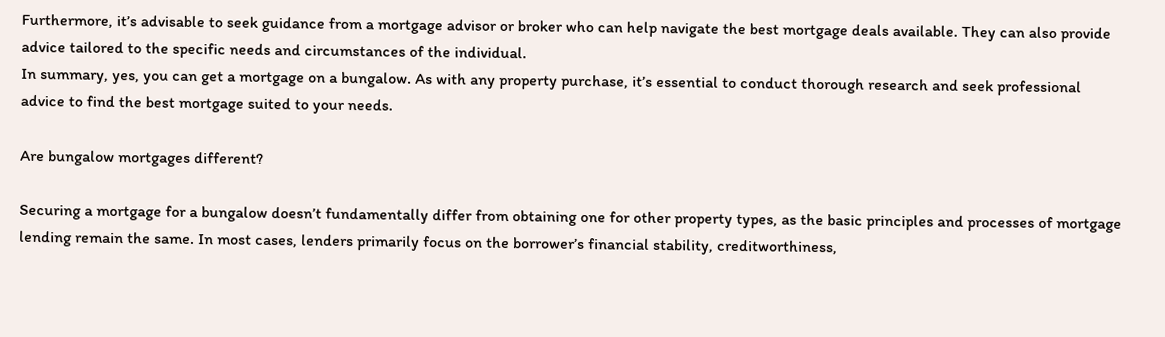Furthermore, it’s advisable to seek guidance from a mortgage advisor or broker who can help navigate the best mortgage deals available. They can also provide advice tailored to the specific needs and circumstances of the individual.
In summary, yes, you can get a mortgage on a bungalow. As with any property purchase, it’s essential to conduct thorough research and seek professional advice to find the best mortgage suited to your needs.

Are bungalow mortgages different?

Securing a mortgage for a bungalow doesn’t fundamentally differ from obtaining one for other property types, as the basic principles and processes of mortgage lending remain the same. In most cases, lenders primarily focus on the borrower’s financial stability, creditworthiness,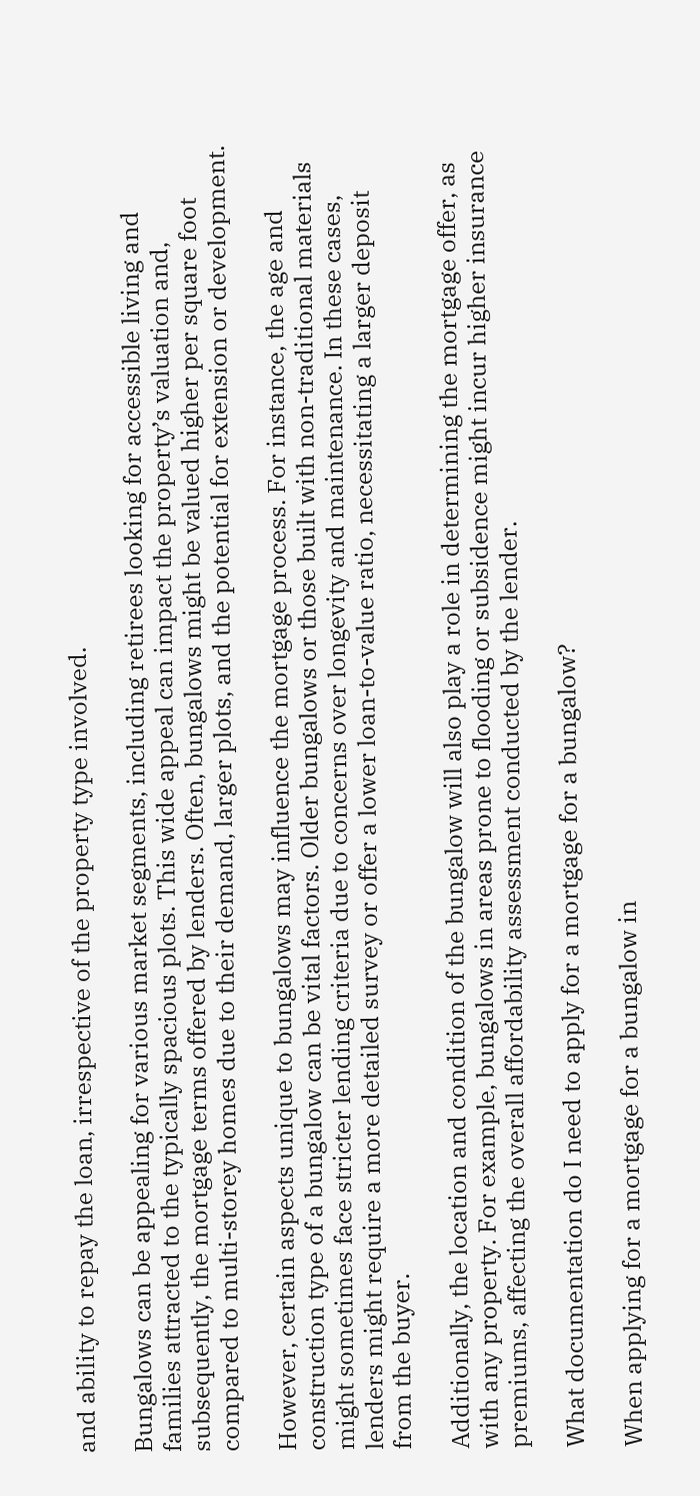and ability to repay the loan, irrespective of the property type involved.

Bungalows can be appealing for various market segments, including retirees looking for accessible living and families attracted to the typically spacious plots. This wide appeal can impact the property’s valuation and, subsequently, the mortgage terms offered by lenders. Often, bungalows might be valued higher per square foot compared to multi-storey homes due to their demand, larger plots, and the potential for extension or development.

However, certain aspects unique to bungalows may influence the mortgage process. For instance, the age and construction type of a bungalow can be vital factors. Older bungalows or those built with non-traditional materials might sometimes face stricter lending criteria due to concerns over longevity and maintenance. In these cases, lenders might require a more detailed survey or offer a lower loan-to-value ratio, necessitating a larger deposit from the buyer.

Additionally, the location and condition of the bungalow will also play a role in determining the mortgage offer, as with any property. For example, bungalows in areas prone to flooding or subsidence might incur higher insurance premiums, affecting the overall affordability assessment conducted by the lender.

What documentation do I need to apply for a mortgage for a bungalow?

When applying for a mortgage for a bungalow in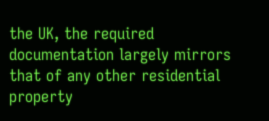the UK, the required documentation largely mirrors that of any other residential property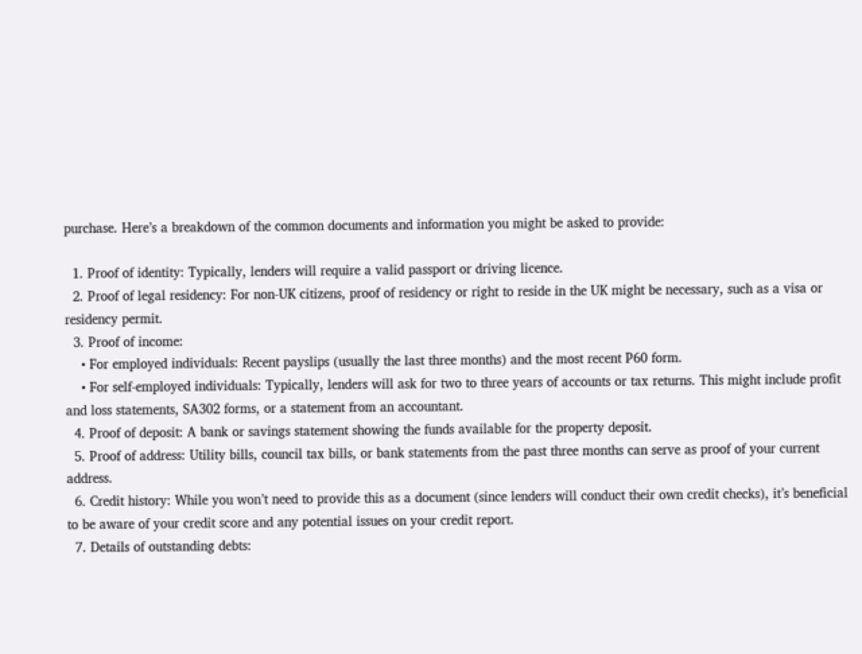purchase. Here’s a breakdown of the common documents and information you might be asked to provide:

  1. Proof of identity: Typically, lenders will require a valid passport or driving licence.
  2. Proof of legal residency: For non-UK citizens, proof of residency or right to reside in the UK might be necessary, such as a visa or residency permit.
  3. Proof of income:
    • For employed individuals: Recent payslips (usually the last three months) and the most recent P60 form.
    • For self-employed individuals: Typically, lenders will ask for two to three years of accounts or tax returns. This might include profit and loss statements, SA302 forms, or a statement from an accountant.
  4. Proof of deposit: A bank or savings statement showing the funds available for the property deposit.
  5. Proof of address: Utility bills, council tax bills, or bank statements from the past three months can serve as proof of your current address.
  6. Credit history: While you won’t need to provide this as a document (since lenders will conduct their own credit checks), it’s beneficial to be aware of your credit score and any potential issues on your credit report.
  7. Details of outstanding debts: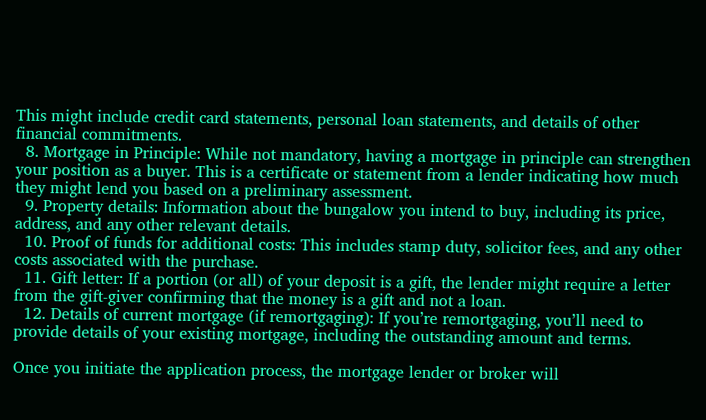This might include credit card statements, personal loan statements, and details of other financial commitments.
  8. Mortgage in Principle: While not mandatory, having a mortgage in principle can strengthen your position as a buyer. This is a certificate or statement from a lender indicating how much they might lend you based on a preliminary assessment.
  9. Property details: Information about the bungalow you intend to buy, including its price, address, and any other relevant details.
  10. Proof of funds for additional costs: This includes stamp duty, solicitor fees, and any other costs associated with the purchase.
  11. Gift letter: If a portion (or all) of your deposit is a gift, the lender might require a letter from the gift-giver confirming that the money is a gift and not a loan.
  12. Details of current mortgage (if remortgaging): If you’re remortgaging, you’ll need to provide details of your existing mortgage, including the outstanding amount and terms.

Once you initiate the application process, the mortgage lender or broker will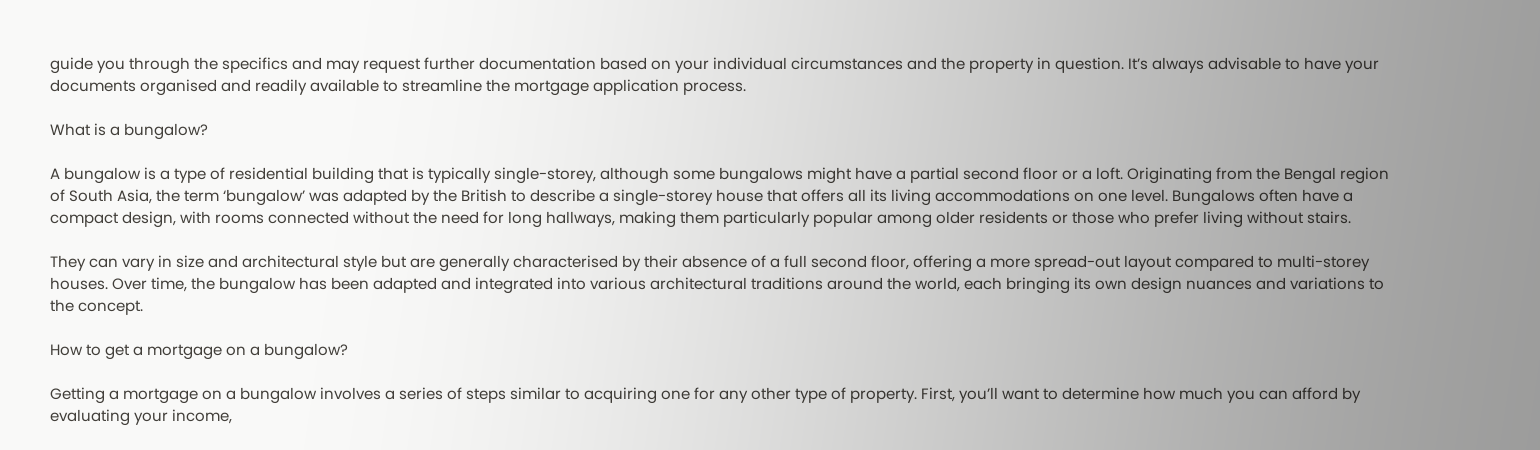guide you through the specifics and may request further documentation based on your individual circumstances and the property in question. It’s always advisable to have your documents organised and readily available to streamline the mortgage application process.

What is a bungalow?

A bungalow is a type of residential building that is typically single-storey, although some bungalows might have a partial second floor or a loft. Originating from the Bengal region of South Asia, the term ‘bungalow’ was adapted by the British to describe a single-storey house that offers all its living accommodations on one level. Bungalows often have a compact design, with rooms connected without the need for long hallways, making them particularly popular among older residents or those who prefer living without stairs.

They can vary in size and architectural style but are generally characterised by their absence of a full second floor, offering a more spread-out layout compared to multi-storey houses. Over time, the bungalow has been adapted and integrated into various architectural traditions around the world, each bringing its own design nuances and variations to the concept.

How to get a mortgage on a bungalow?

Getting a mortgage on a bungalow involves a series of steps similar to acquiring one for any other type of property. First, you’ll want to determine how much you can afford by evaluating your income,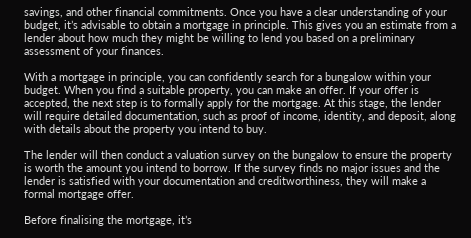savings, and other financial commitments. Once you have a clear understanding of your budget, it’s advisable to obtain a mortgage in principle. This gives you an estimate from a lender about how much they might be willing to lend you based on a preliminary assessment of your finances.

With a mortgage in principle, you can confidently search for a bungalow within your budget. When you find a suitable property, you can make an offer. If your offer is accepted, the next step is to formally apply for the mortgage. At this stage, the lender will require detailed documentation, such as proof of income, identity, and deposit, along with details about the property you intend to buy.

The lender will then conduct a valuation survey on the bungalow to ensure the property is worth the amount you intend to borrow. If the survey finds no major issues and the lender is satisfied with your documentation and creditworthiness, they will make a formal mortgage offer.

Before finalising the mortgage, it’s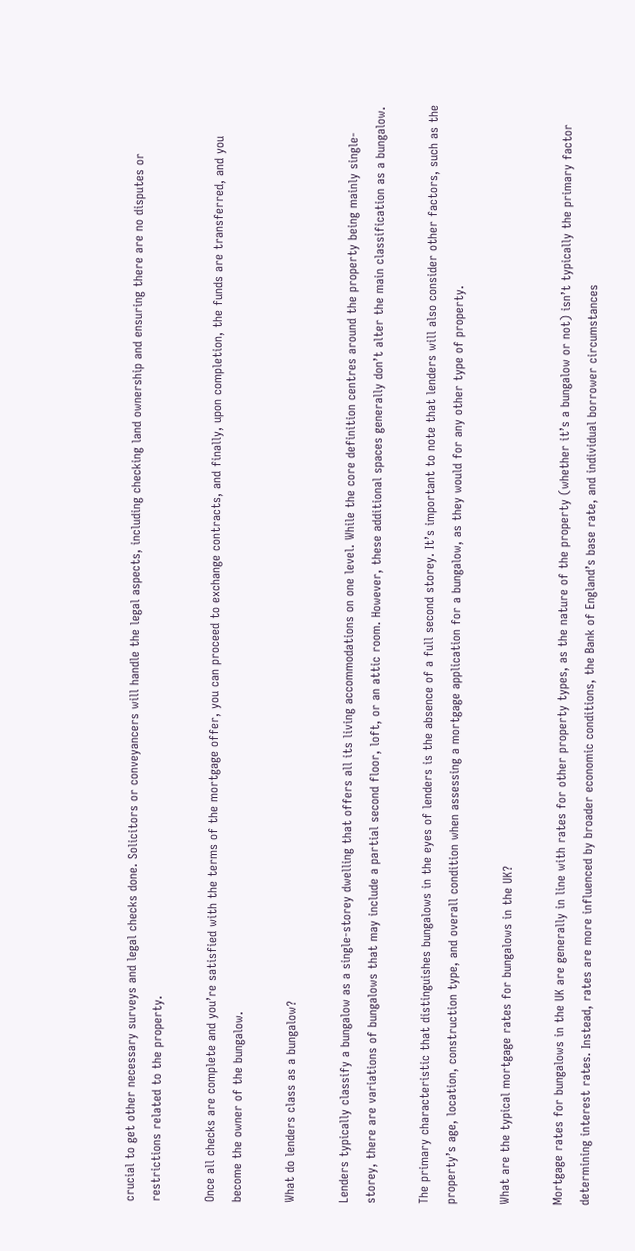crucial to get other necessary surveys and legal checks done. Solicitors or conveyancers will handle the legal aspects, including checking land ownership and ensuring there are no disputes or restrictions related to the property.

Once all checks are complete and you’re satisfied with the terms of the mortgage offer, you can proceed to exchange contracts, and finally, upon completion, the funds are transferred, and you become the owner of the bungalow.

What do lenders class as a bungalow?

Lenders typically classify a bungalow as a single-storey dwelling that offers all its living accommodations on one level. While the core definition centres around the property being mainly single-storey, there are variations of bungalows that may include a partial second floor, loft, or an attic room. However, these additional spaces generally don’t alter the main classification as a bungalow.

The primary characteristic that distinguishes bungalows in the eyes of lenders is the absence of a full second storey. It’s important to note that lenders will also consider other factors, such as the property’s age, location, construction type, and overall condition when assessing a mortgage application for a bungalow, as they would for any other type of property.

What are the typical mortgage rates for bungalows in the UK?

Mortgage rates for bungalows in the UK are generally in line with rates for other property types, as the nature of the property (whether it’s a bungalow or not) isn’t typically the primary factor determining interest rates. Instead, rates are more influenced by broader economic conditions, the Bank of England’s base rate, and individual borrower circumstances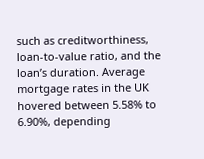such as creditworthiness, loan-to-value ratio, and the loan’s duration. Average mortgage rates in the UK hovered between 5.58% to 6.90%, depending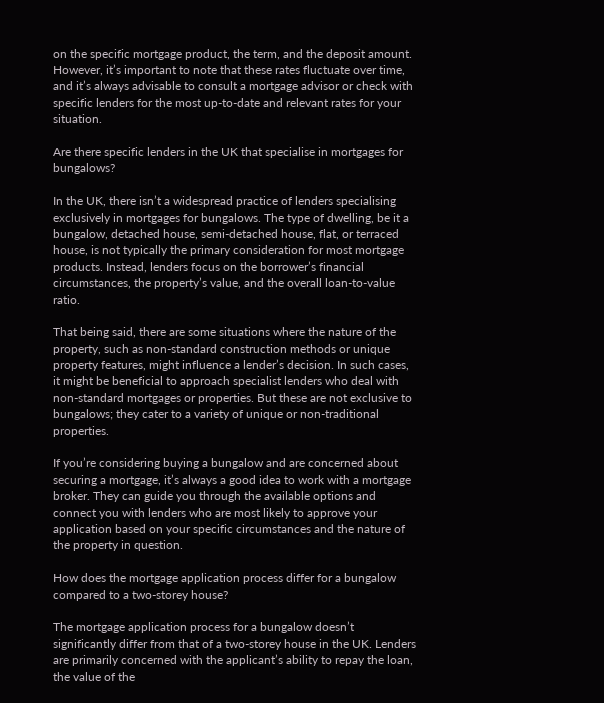on the specific mortgage product, the term, and the deposit amount. However, it’s important to note that these rates fluctuate over time, and it’s always advisable to consult a mortgage advisor or check with specific lenders for the most up-to-date and relevant rates for your situation.

Are there specific lenders in the UK that specialise in mortgages for bungalows?

In the UK, there isn’t a widespread practice of lenders specialising exclusively in mortgages for bungalows. The type of dwelling, be it a bungalow, detached house, semi-detached house, flat, or terraced house, is not typically the primary consideration for most mortgage products. Instead, lenders focus on the borrower’s financial circumstances, the property’s value, and the overall loan-to-value ratio.

That being said, there are some situations where the nature of the property, such as non-standard construction methods or unique property features, might influence a lender’s decision. In such cases, it might be beneficial to approach specialist lenders who deal with non-standard mortgages or properties. But these are not exclusive to bungalows; they cater to a variety of unique or non-traditional properties.

If you’re considering buying a bungalow and are concerned about securing a mortgage, it’s always a good idea to work with a mortgage broker. They can guide you through the available options and connect you with lenders who are most likely to approve your application based on your specific circumstances and the nature of the property in question.

How does the mortgage application process differ for a bungalow compared to a two-storey house?

The mortgage application process for a bungalow doesn’t significantly differ from that of a two-storey house in the UK. Lenders are primarily concerned with the applicant’s ability to repay the loan, the value of the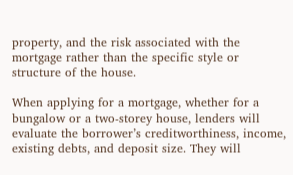property, and the risk associated with the mortgage rather than the specific style or structure of the house.

When applying for a mortgage, whether for a bungalow or a two-storey house, lenders will evaluate the borrower’s creditworthiness, income, existing debts, and deposit size. They will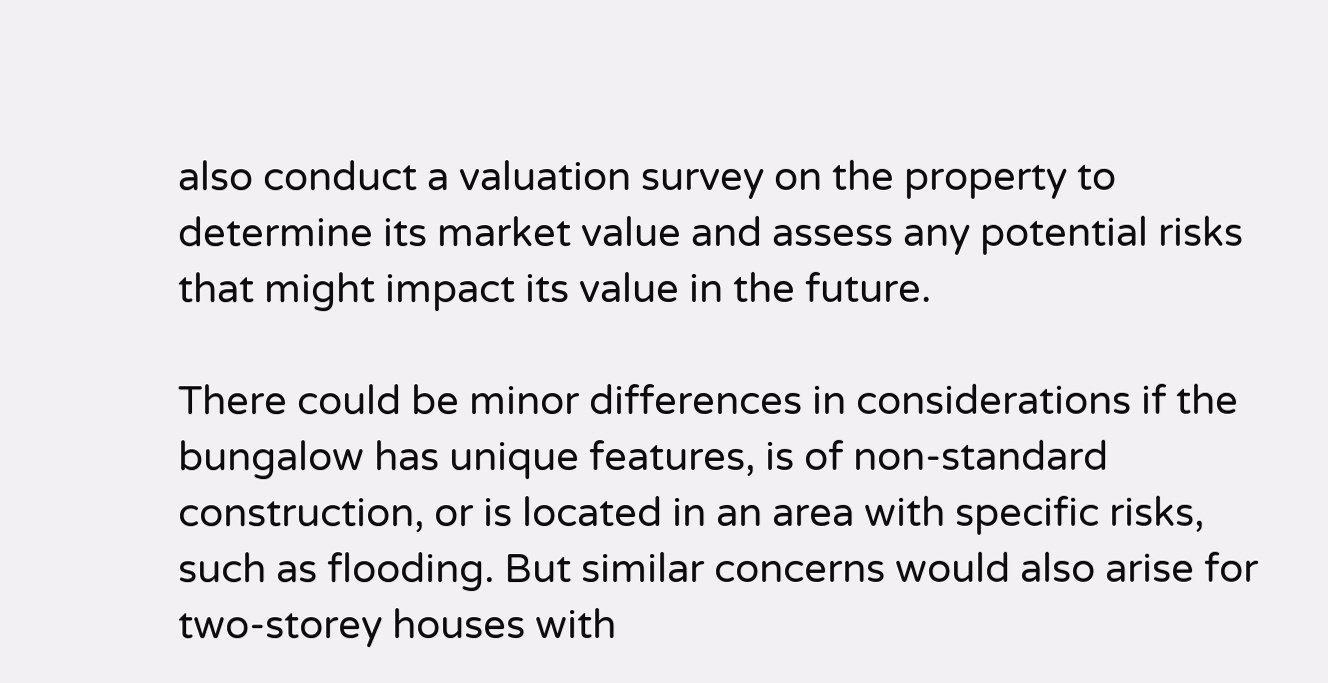also conduct a valuation survey on the property to determine its market value and assess any potential risks that might impact its value in the future.

There could be minor differences in considerations if the bungalow has unique features, is of non-standard construction, or is located in an area with specific risks, such as flooding. But similar concerns would also arise for two-storey houses with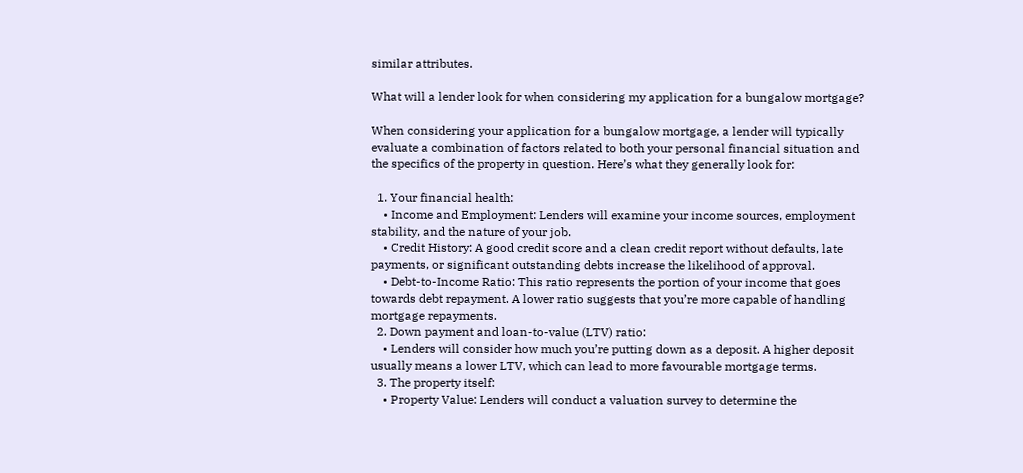similar attributes.

What will a lender look for when considering my application for a bungalow mortgage?

When considering your application for a bungalow mortgage, a lender will typically evaluate a combination of factors related to both your personal financial situation and the specifics of the property in question. Here’s what they generally look for:

  1. Your financial health:
    • Income and Employment: Lenders will examine your income sources, employment stability, and the nature of your job.
    • Credit History: A good credit score and a clean credit report without defaults, late payments, or significant outstanding debts increase the likelihood of approval.
    • Debt-to-Income Ratio: This ratio represents the portion of your income that goes towards debt repayment. A lower ratio suggests that you’re more capable of handling mortgage repayments.
  2. Down payment and loan-to-value (LTV) ratio:
    • Lenders will consider how much you’re putting down as a deposit. A higher deposit usually means a lower LTV, which can lead to more favourable mortgage terms.
  3. The property itself:
    • Property Value: Lenders will conduct a valuation survey to determine the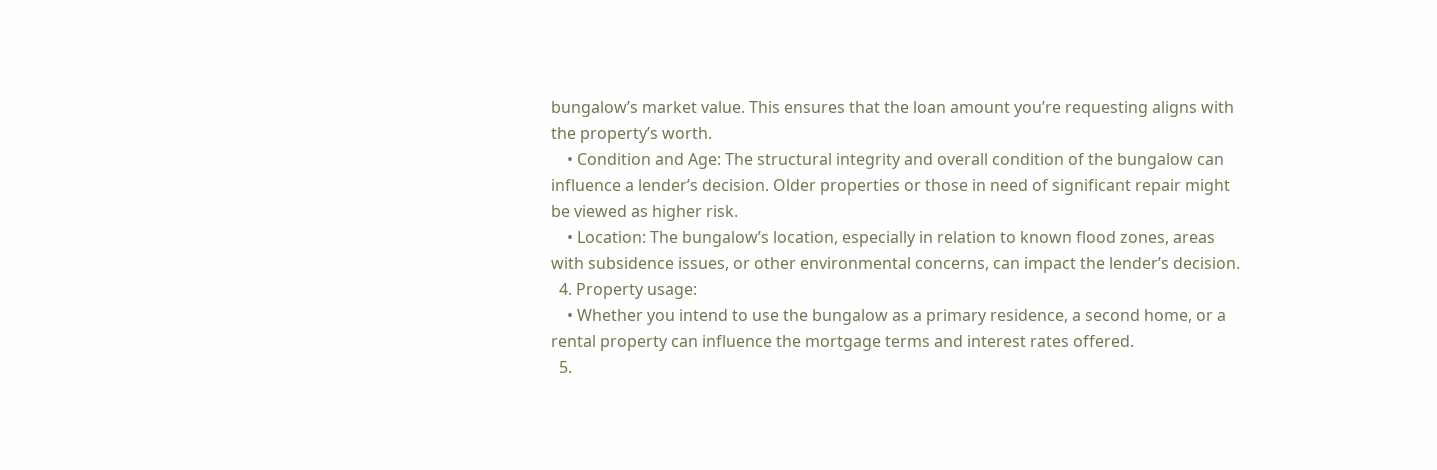bungalow’s market value. This ensures that the loan amount you’re requesting aligns with the property’s worth.
    • Condition and Age: The structural integrity and overall condition of the bungalow can influence a lender’s decision. Older properties or those in need of significant repair might be viewed as higher risk.
    • Location: The bungalow’s location, especially in relation to known flood zones, areas with subsidence issues, or other environmental concerns, can impact the lender’s decision.
  4. Property usage:
    • Whether you intend to use the bungalow as a primary residence, a second home, or a rental property can influence the mortgage terms and interest rates offered.
  5.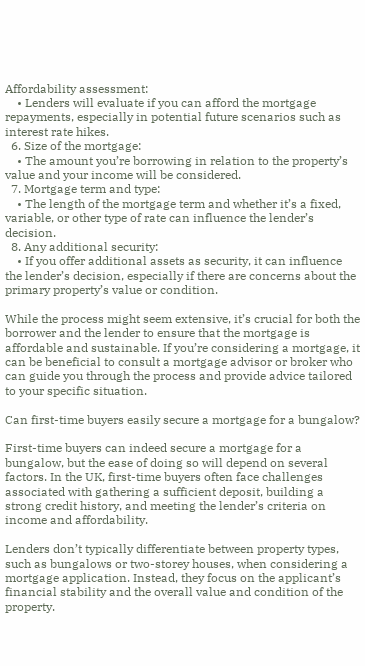Affordability assessment:
    • Lenders will evaluate if you can afford the mortgage repayments, especially in potential future scenarios such as interest rate hikes.
  6. Size of the mortgage:
    • The amount you’re borrowing in relation to the property’s value and your income will be considered.
  7. Mortgage term and type:
    • The length of the mortgage term and whether it’s a fixed, variable, or other type of rate can influence the lender’s decision.
  8. Any additional security:
    • If you offer additional assets as security, it can influence the lender’s decision, especially if there are concerns about the primary property’s value or condition.

While the process might seem extensive, it’s crucial for both the borrower and the lender to ensure that the mortgage is affordable and sustainable. If you’re considering a mortgage, it can be beneficial to consult a mortgage advisor or broker who can guide you through the process and provide advice tailored to your specific situation.

Can first-time buyers easily secure a mortgage for a bungalow?

First-time buyers can indeed secure a mortgage for a bungalow, but the ease of doing so will depend on several factors. In the UK, first-time buyers often face challenges associated with gathering a sufficient deposit, building a strong credit history, and meeting the lender’s criteria on income and affordability.

Lenders don’t typically differentiate between property types, such as bungalows or two-storey houses, when considering a mortgage application. Instead, they focus on the applicant’s financial stability and the overall value and condition of the property.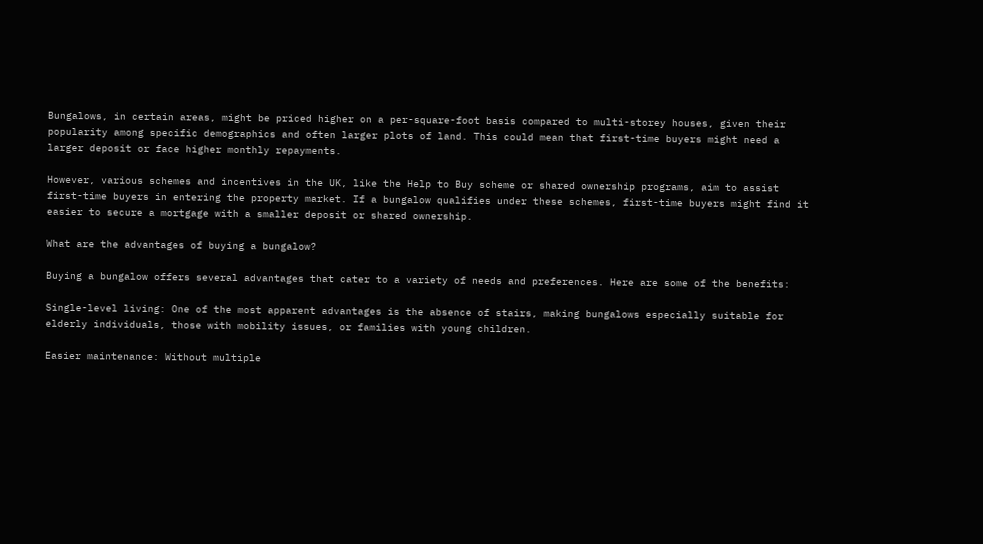Bungalows, in certain areas, might be priced higher on a per-square-foot basis compared to multi-storey houses, given their popularity among specific demographics and often larger plots of land. This could mean that first-time buyers might need a larger deposit or face higher monthly repayments.

However, various schemes and incentives in the UK, like the Help to Buy scheme or shared ownership programs, aim to assist first-time buyers in entering the property market. If a bungalow qualifies under these schemes, first-time buyers might find it easier to secure a mortgage with a smaller deposit or shared ownership.

What are the advantages of buying a bungalow?

Buying a bungalow offers several advantages that cater to a variety of needs and preferences. Here are some of the benefits:

Single-level living: One of the most apparent advantages is the absence of stairs, making bungalows especially suitable for elderly individuals, those with mobility issues, or families with young children.

Easier maintenance: Without multiple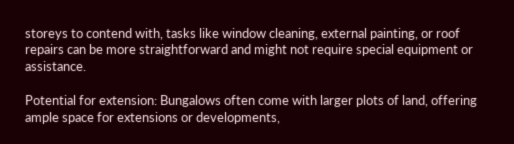storeys to contend with, tasks like window cleaning, external painting, or roof repairs can be more straightforward and might not require special equipment or assistance.

Potential for extension: Bungalows often come with larger plots of land, offering ample space for extensions or developments,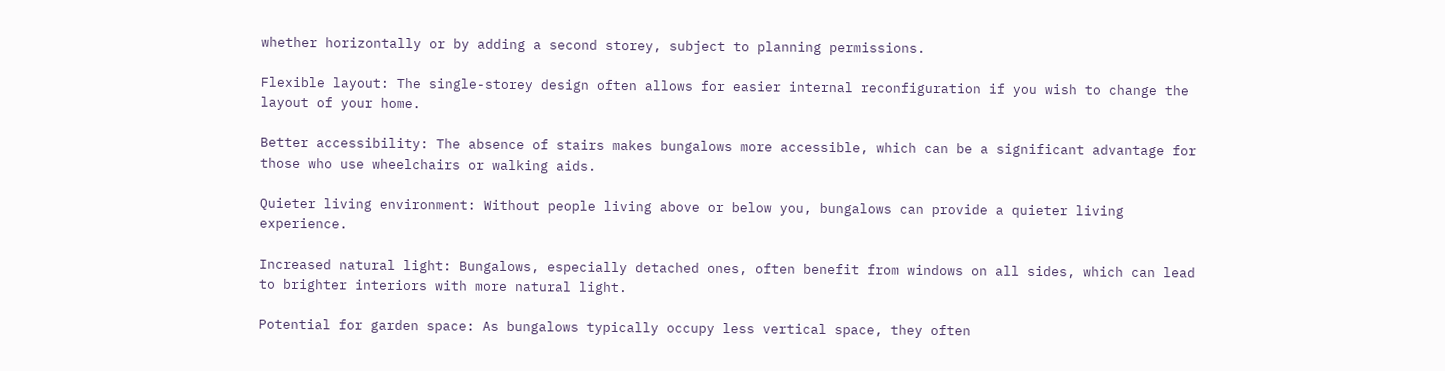whether horizontally or by adding a second storey, subject to planning permissions.

Flexible layout: The single-storey design often allows for easier internal reconfiguration if you wish to change the layout of your home.

Better accessibility: The absence of stairs makes bungalows more accessible, which can be a significant advantage for those who use wheelchairs or walking aids.

Quieter living environment: Without people living above or below you, bungalows can provide a quieter living experience.

Increased natural light: Bungalows, especially detached ones, often benefit from windows on all sides, which can lead to brighter interiors with more natural light.

Potential for garden space: As bungalows typically occupy less vertical space, they often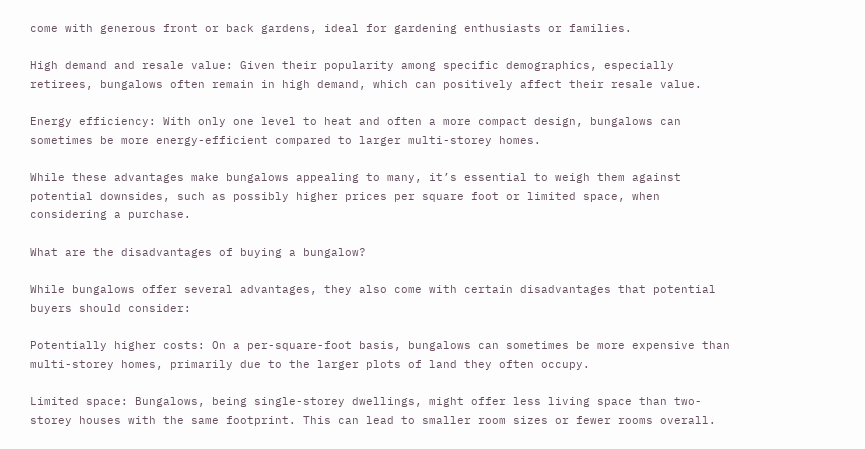come with generous front or back gardens, ideal for gardening enthusiasts or families.

High demand and resale value: Given their popularity among specific demographics, especially retirees, bungalows often remain in high demand, which can positively affect their resale value.

Energy efficiency: With only one level to heat and often a more compact design, bungalows can sometimes be more energy-efficient compared to larger multi-storey homes.

While these advantages make bungalows appealing to many, it’s essential to weigh them against potential downsides, such as possibly higher prices per square foot or limited space, when considering a purchase.

What are the disadvantages of buying a bungalow?

While bungalows offer several advantages, they also come with certain disadvantages that potential buyers should consider:

Potentially higher costs: On a per-square-foot basis, bungalows can sometimes be more expensive than multi-storey homes, primarily due to the larger plots of land they often occupy.

Limited space: Bungalows, being single-storey dwellings, might offer less living space than two-storey houses with the same footprint. This can lead to smaller room sizes or fewer rooms overall.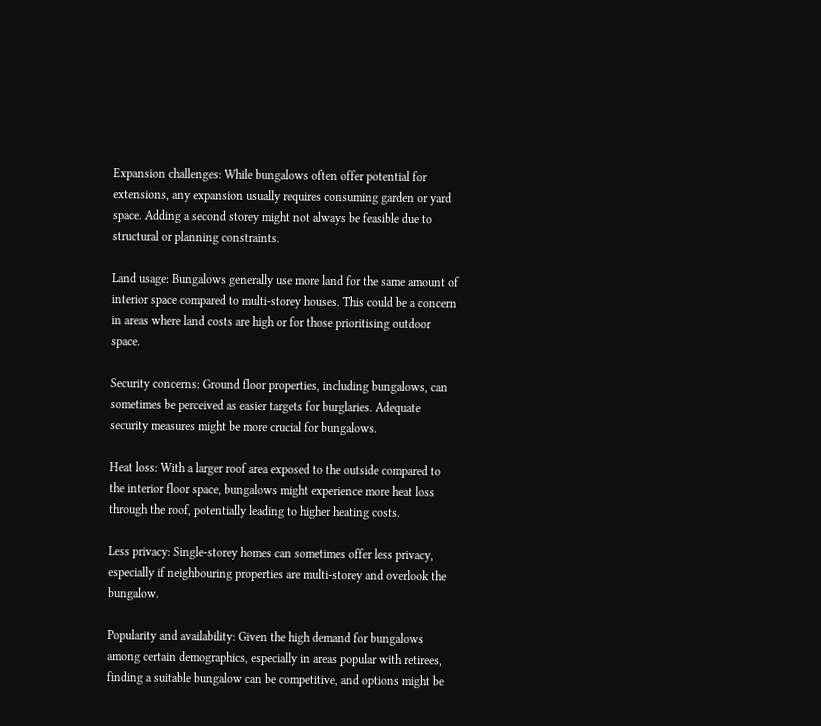Expansion challenges: While bungalows often offer potential for extensions, any expansion usually requires consuming garden or yard space. Adding a second storey might not always be feasible due to structural or planning constraints.

Land usage: Bungalows generally use more land for the same amount of interior space compared to multi-storey houses. This could be a concern in areas where land costs are high or for those prioritising outdoor space.

Security concerns: Ground floor properties, including bungalows, can sometimes be perceived as easier targets for burglaries. Adequate security measures might be more crucial for bungalows.

Heat loss: With a larger roof area exposed to the outside compared to the interior floor space, bungalows might experience more heat loss through the roof, potentially leading to higher heating costs.

Less privacy: Single-storey homes can sometimes offer less privacy, especially if neighbouring properties are multi-storey and overlook the bungalow.

Popularity and availability: Given the high demand for bungalows among certain demographics, especially in areas popular with retirees, finding a suitable bungalow can be competitive, and options might be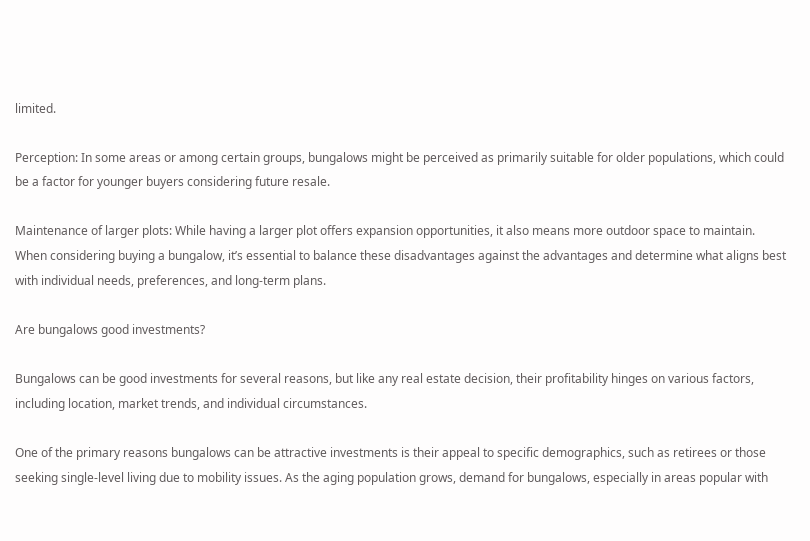limited.

Perception: In some areas or among certain groups, bungalows might be perceived as primarily suitable for older populations, which could be a factor for younger buyers considering future resale.

Maintenance of larger plots: While having a larger plot offers expansion opportunities, it also means more outdoor space to maintain.
When considering buying a bungalow, it’s essential to balance these disadvantages against the advantages and determine what aligns best with individual needs, preferences, and long-term plans.

Are bungalows good investments?

Bungalows can be good investments for several reasons, but like any real estate decision, their profitability hinges on various factors, including location, market trends, and individual circumstances.

One of the primary reasons bungalows can be attractive investments is their appeal to specific demographics, such as retirees or those seeking single-level living due to mobility issues. As the aging population grows, demand for bungalows, especially in areas popular with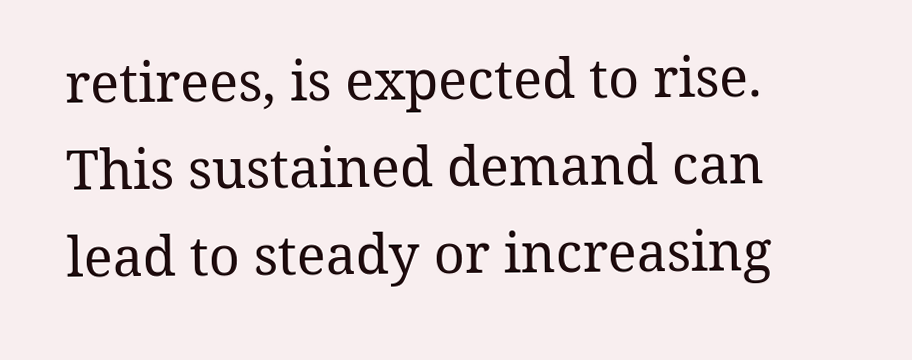retirees, is expected to rise. This sustained demand can lead to steady or increasing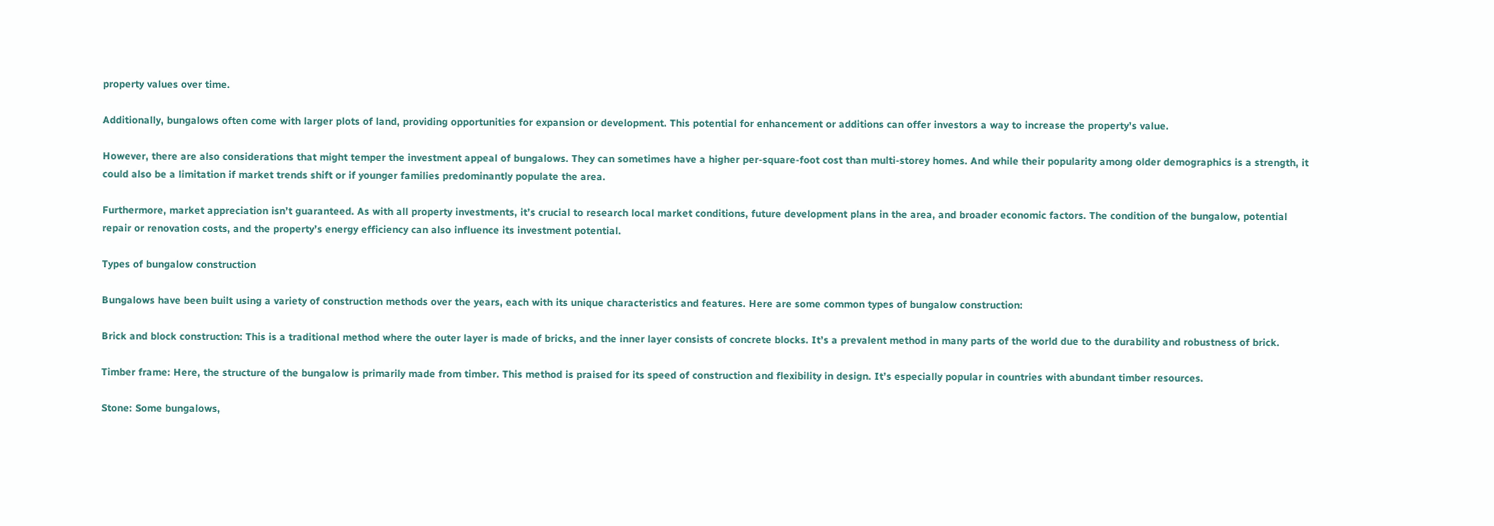property values over time.

Additionally, bungalows often come with larger plots of land, providing opportunities for expansion or development. This potential for enhancement or additions can offer investors a way to increase the property’s value.

However, there are also considerations that might temper the investment appeal of bungalows. They can sometimes have a higher per-square-foot cost than multi-storey homes. And while their popularity among older demographics is a strength, it could also be a limitation if market trends shift or if younger families predominantly populate the area.

Furthermore, market appreciation isn’t guaranteed. As with all property investments, it’s crucial to research local market conditions, future development plans in the area, and broader economic factors. The condition of the bungalow, potential repair or renovation costs, and the property’s energy efficiency can also influence its investment potential.

Types of bungalow construction

Bungalows have been built using a variety of construction methods over the years, each with its unique characteristics and features. Here are some common types of bungalow construction:

Brick and block construction: This is a traditional method where the outer layer is made of bricks, and the inner layer consists of concrete blocks. It’s a prevalent method in many parts of the world due to the durability and robustness of brick.

Timber frame: Here, the structure of the bungalow is primarily made from timber. This method is praised for its speed of construction and flexibility in design. It’s especially popular in countries with abundant timber resources.

Stone: Some bungalows,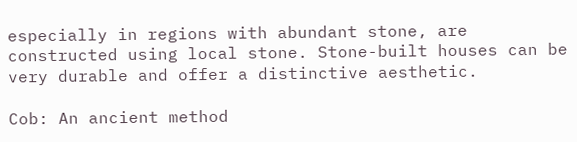especially in regions with abundant stone, are constructed using local stone. Stone-built houses can be very durable and offer a distinctive aesthetic.

Cob: An ancient method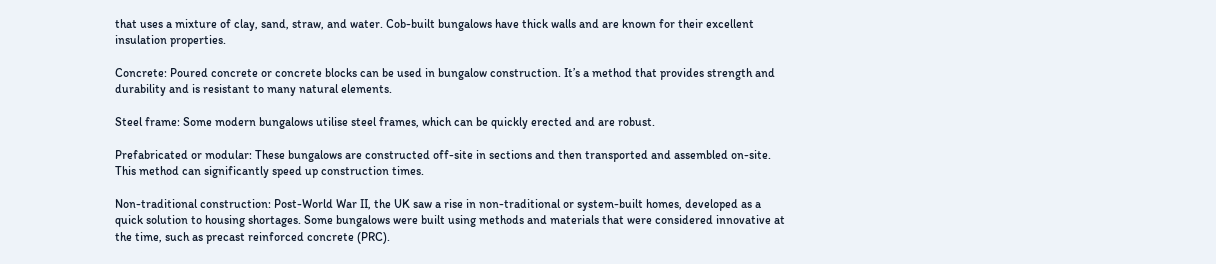that uses a mixture of clay, sand, straw, and water. Cob-built bungalows have thick walls and are known for their excellent insulation properties.

Concrete: Poured concrete or concrete blocks can be used in bungalow construction. It’s a method that provides strength and durability and is resistant to many natural elements.

Steel frame: Some modern bungalows utilise steel frames, which can be quickly erected and are robust.

Prefabricated or modular: These bungalows are constructed off-site in sections and then transported and assembled on-site. This method can significantly speed up construction times.

Non-traditional construction: Post-World War II, the UK saw a rise in non-traditional or system-built homes, developed as a quick solution to housing shortages. Some bungalows were built using methods and materials that were considered innovative at the time, such as precast reinforced concrete (PRC).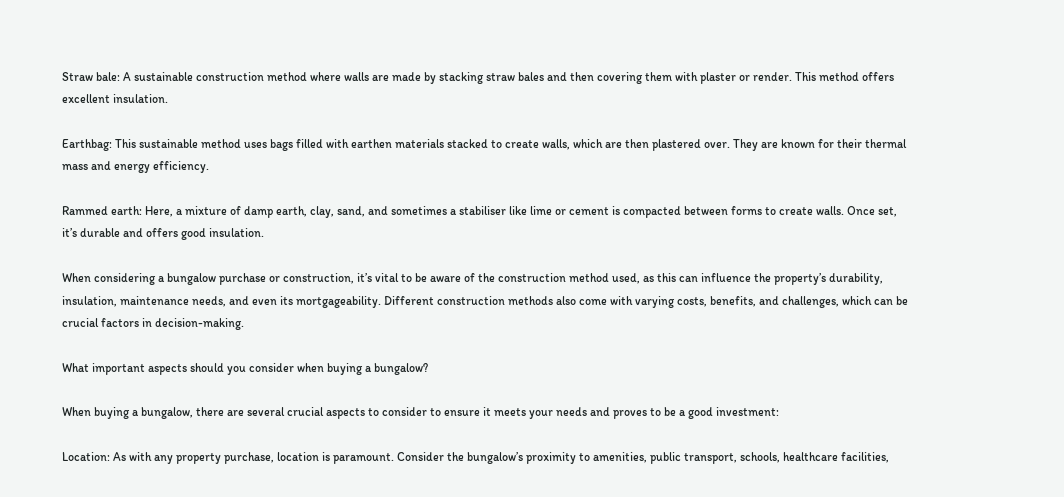Straw bale: A sustainable construction method where walls are made by stacking straw bales and then covering them with plaster or render. This method offers excellent insulation.

Earthbag: This sustainable method uses bags filled with earthen materials stacked to create walls, which are then plastered over. They are known for their thermal mass and energy efficiency.

Rammed earth: Here, a mixture of damp earth, clay, sand, and sometimes a stabiliser like lime or cement is compacted between forms to create walls. Once set, it’s durable and offers good insulation.

When considering a bungalow purchase or construction, it’s vital to be aware of the construction method used, as this can influence the property’s durability, insulation, maintenance needs, and even its mortgageability. Different construction methods also come with varying costs, benefits, and challenges, which can be crucial factors in decision-making.

What important aspects should you consider when buying a bungalow?

When buying a bungalow, there are several crucial aspects to consider to ensure it meets your needs and proves to be a good investment:

Location: As with any property purchase, location is paramount. Consider the bungalow’s proximity to amenities, public transport, schools, healthcare facilities,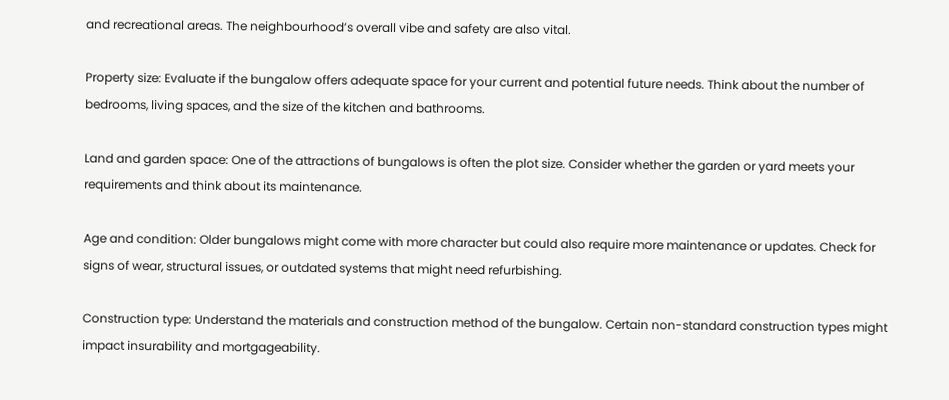and recreational areas. The neighbourhood’s overall vibe and safety are also vital.

Property size: Evaluate if the bungalow offers adequate space for your current and potential future needs. Think about the number of bedrooms, living spaces, and the size of the kitchen and bathrooms.

Land and garden space: One of the attractions of bungalows is often the plot size. Consider whether the garden or yard meets your requirements and think about its maintenance.

Age and condition: Older bungalows might come with more character but could also require more maintenance or updates. Check for signs of wear, structural issues, or outdated systems that might need refurbishing.

Construction type: Understand the materials and construction method of the bungalow. Certain non-standard construction types might impact insurability and mortgageability.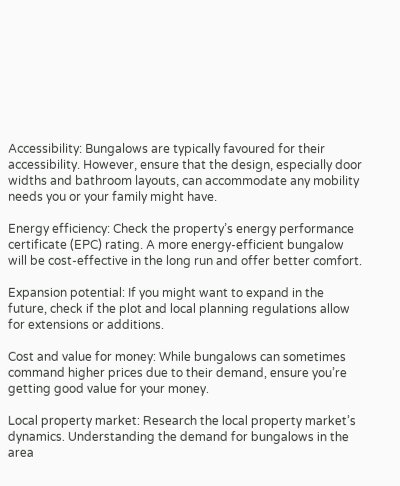Accessibility: Bungalows are typically favoured for their accessibility. However, ensure that the design, especially door widths and bathroom layouts, can accommodate any mobility needs you or your family might have.

Energy efficiency: Check the property’s energy performance certificate (EPC) rating. A more energy-efficient bungalow will be cost-effective in the long run and offer better comfort.

Expansion potential: If you might want to expand in the future, check if the plot and local planning regulations allow for extensions or additions.

Cost and value for money: While bungalows can sometimes command higher prices due to their demand, ensure you’re getting good value for your money.

Local property market: Research the local property market’s dynamics. Understanding the demand for bungalows in the area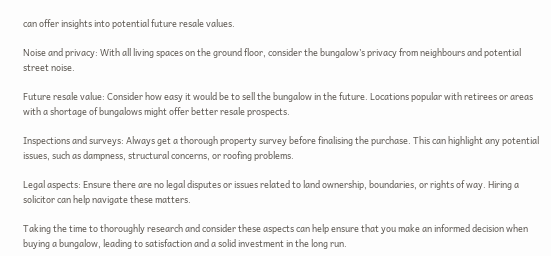can offer insights into potential future resale values.

Noise and privacy: With all living spaces on the ground floor, consider the bungalow’s privacy from neighbours and potential street noise.

Future resale value: Consider how easy it would be to sell the bungalow in the future. Locations popular with retirees or areas with a shortage of bungalows might offer better resale prospects.

Inspections and surveys: Always get a thorough property survey before finalising the purchase. This can highlight any potential issues, such as dampness, structural concerns, or roofing problems.

Legal aspects: Ensure there are no legal disputes or issues related to land ownership, boundaries, or rights of way. Hiring a solicitor can help navigate these matters.

Taking the time to thoroughly research and consider these aspects can help ensure that you make an informed decision when buying a bungalow, leading to satisfaction and a solid investment in the long run.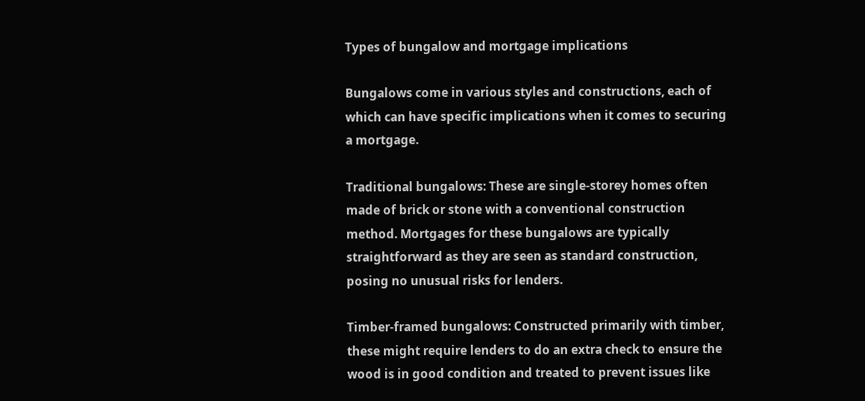Types of bungalow and mortgage implications

Bungalows come in various styles and constructions, each of which can have specific implications when it comes to securing a mortgage.

Traditional bungalows: These are single-storey homes often made of brick or stone with a conventional construction method. Mortgages for these bungalows are typically straightforward as they are seen as standard construction, posing no unusual risks for lenders.

Timber-framed bungalows: Constructed primarily with timber, these might require lenders to do an extra check to ensure the wood is in good condition and treated to prevent issues like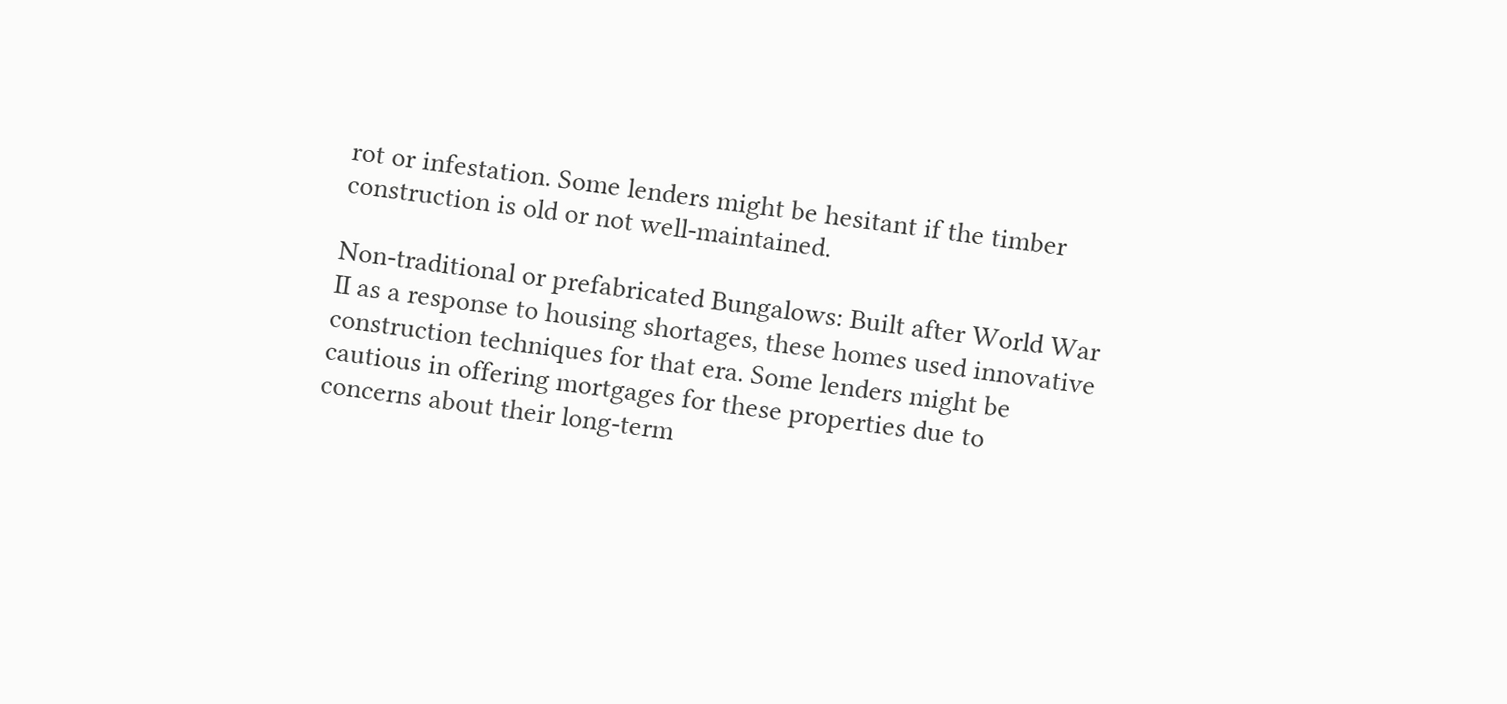rot or infestation. Some lenders might be hesitant if the timber construction is old or not well-maintained.

Non-traditional or prefabricated Bungalows: Built after World War II as a response to housing shortages, these homes used innovative construction techniques for that era. Some lenders might be cautious in offering mortgages for these properties due to concerns about their long-term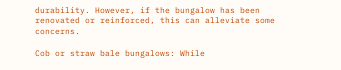durability. However, if the bungalow has been renovated or reinforced, this can alleviate some concerns.

Cob or straw bale bungalows: While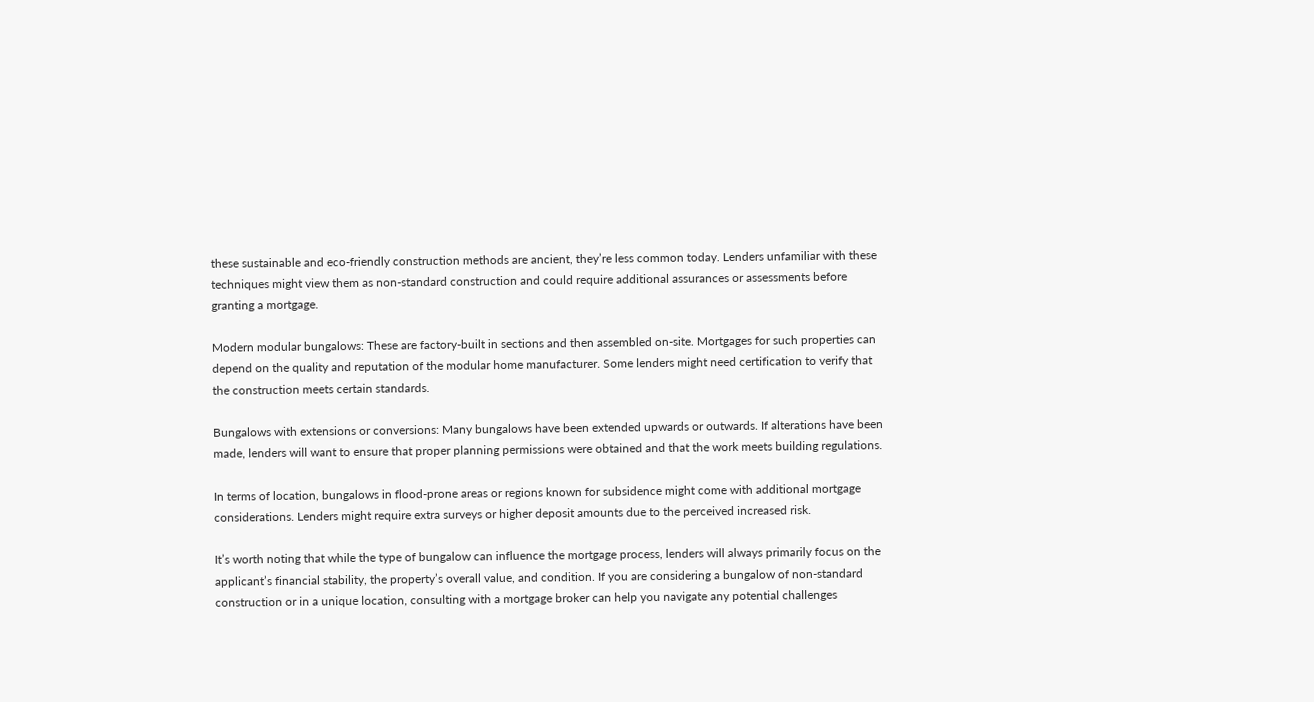these sustainable and eco-friendly construction methods are ancient, they’re less common today. Lenders unfamiliar with these techniques might view them as non-standard construction and could require additional assurances or assessments before granting a mortgage.

Modern modular bungalows: These are factory-built in sections and then assembled on-site. Mortgages for such properties can depend on the quality and reputation of the modular home manufacturer. Some lenders might need certification to verify that the construction meets certain standards.

Bungalows with extensions or conversions: Many bungalows have been extended upwards or outwards. If alterations have been made, lenders will want to ensure that proper planning permissions were obtained and that the work meets building regulations.

In terms of location, bungalows in flood-prone areas or regions known for subsidence might come with additional mortgage considerations. Lenders might require extra surveys or higher deposit amounts due to the perceived increased risk.

It’s worth noting that while the type of bungalow can influence the mortgage process, lenders will always primarily focus on the applicant’s financial stability, the property’s overall value, and condition. If you are considering a bungalow of non-standard construction or in a unique location, consulting with a mortgage broker can help you navigate any potential challenges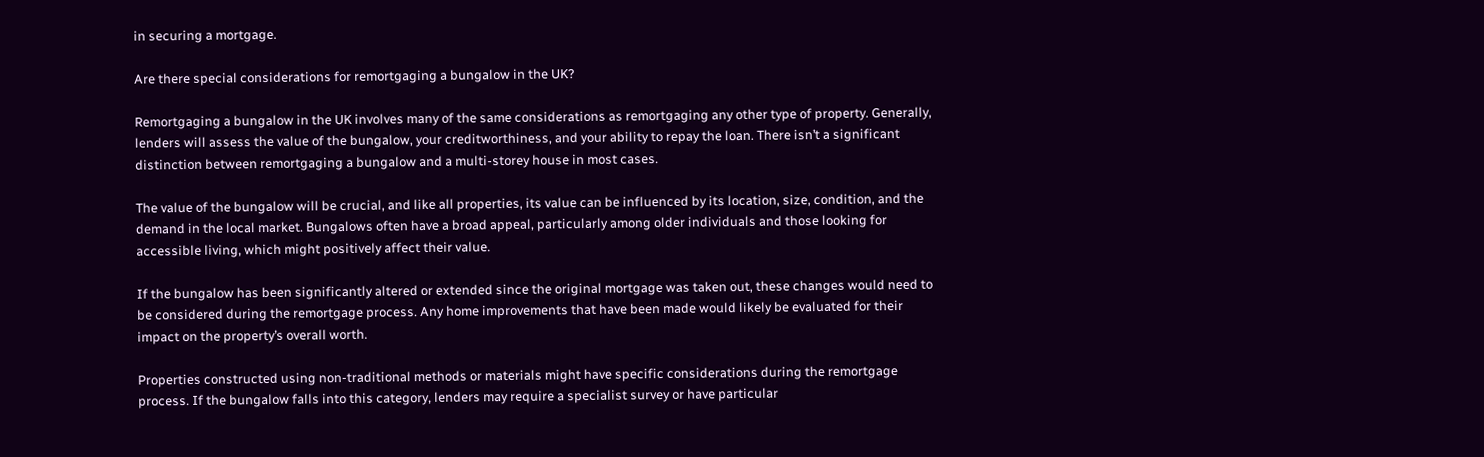in securing a mortgage.

Are there special considerations for remortgaging a bungalow in the UK?

Remortgaging a bungalow in the UK involves many of the same considerations as remortgaging any other type of property. Generally, lenders will assess the value of the bungalow, your creditworthiness, and your ability to repay the loan. There isn’t a significant distinction between remortgaging a bungalow and a multi-storey house in most cases.

The value of the bungalow will be crucial, and like all properties, its value can be influenced by its location, size, condition, and the demand in the local market. Bungalows often have a broad appeal, particularly among older individuals and those looking for accessible living, which might positively affect their value.

If the bungalow has been significantly altered or extended since the original mortgage was taken out, these changes would need to be considered during the remortgage process. Any home improvements that have been made would likely be evaluated for their impact on the property’s overall worth.

Properties constructed using non-traditional methods or materials might have specific considerations during the remortgage process. If the bungalow falls into this category, lenders may require a specialist survey or have particular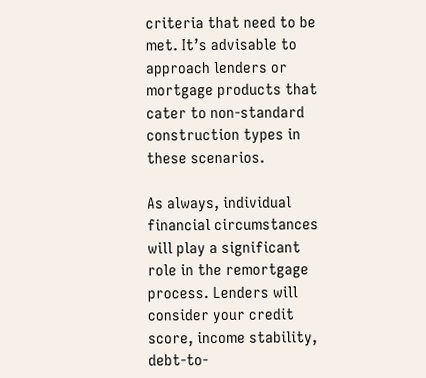criteria that need to be met. It’s advisable to approach lenders or mortgage products that cater to non-standard construction types in these scenarios.

As always, individual financial circumstances will play a significant role in the remortgage process. Lenders will consider your credit score, income stability, debt-to-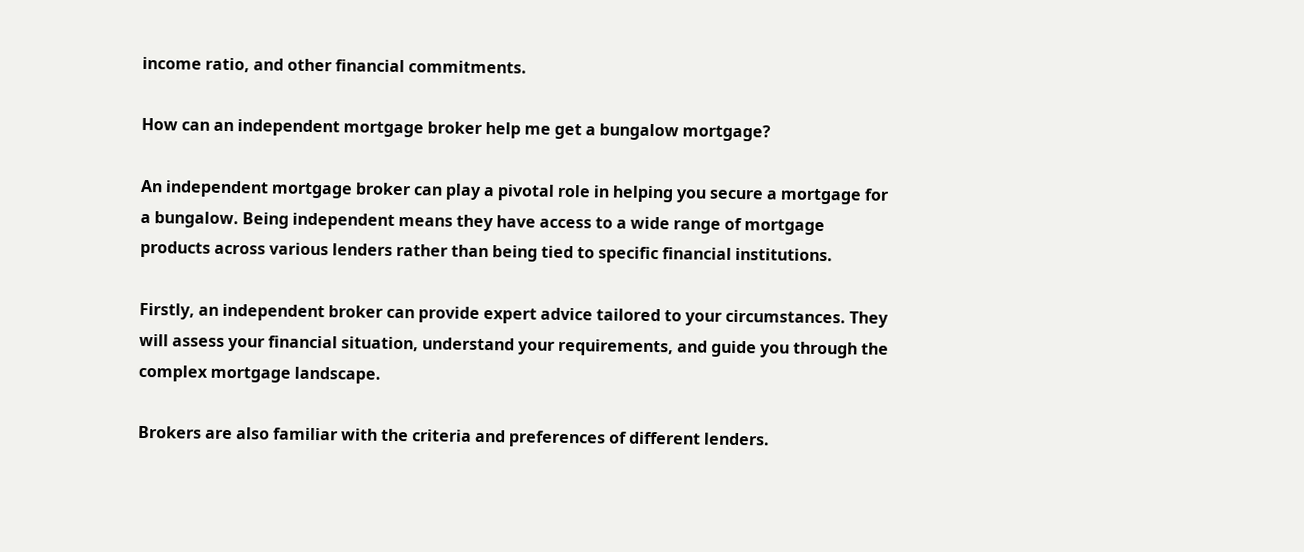income ratio, and other financial commitments.

How can an independent mortgage broker help me get a bungalow mortgage?

An independent mortgage broker can play a pivotal role in helping you secure a mortgage for a bungalow. Being independent means they have access to a wide range of mortgage products across various lenders rather than being tied to specific financial institutions.

Firstly, an independent broker can provide expert advice tailored to your circumstances. They will assess your financial situation, understand your requirements, and guide you through the complex mortgage landscape.

Brokers are also familiar with the criteria and preferences of different lenders.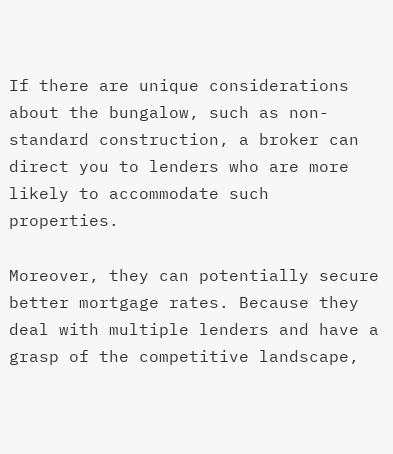If there are unique considerations about the bungalow, such as non-standard construction, a broker can direct you to lenders who are more likely to accommodate such properties.

Moreover, they can potentially secure better mortgage rates. Because they deal with multiple lenders and have a grasp of the competitive landscape,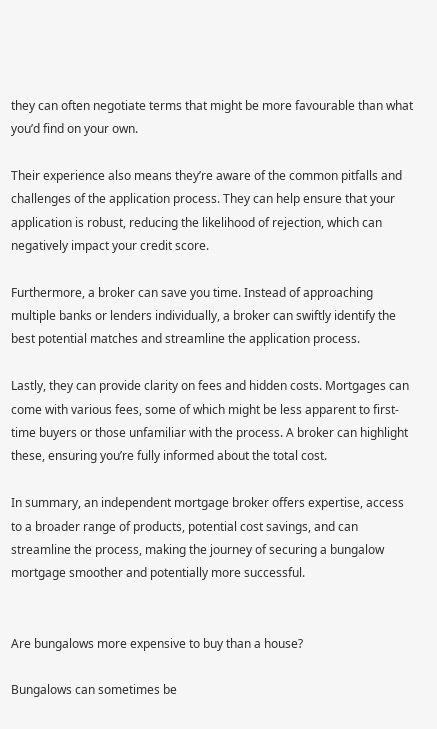they can often negotiate terms that might be more favourable than what you’d find on your own.

Their experience also means they’re aware of the common pitfalls and challenges of the application process. They can help ensure that your application is robust, reducing the likelihood of rejection, which can negatively impact your credit score.

Furthermore, a broker can save you time. Instead of approaching multiple banks or lenders individually, a broker can swiftly identify the best potential matches and streamline the application process.

Lastly, they can provide clarity on fees and hidden costs. Mortgages can come with various fees, some of which might be less apparent to first-time buyers or those unfamiliar with the process. A broker can highlight these, ensuring you’re fully informed about the total cost.

In summary, an independent mortgage broker offers expertise, access to a broader range of products, potential cost savings, and can streamline the process, making the journey of securing a bungalow mortgage smoother and potentially more successful.


Are bungalows more expensive to buy than a house?

Bungalows can sometimes be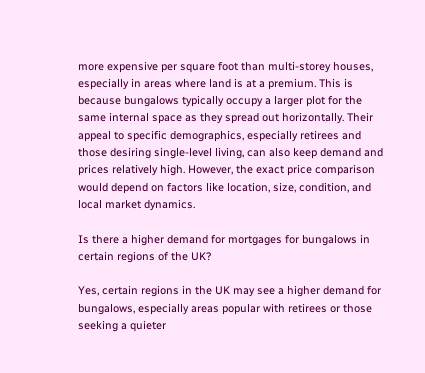more expensive per square foot than multi-storey houses, especially in areas where land is at a premium. This is because bungalows typically occupy a larger plot for the same internal space as they spread out horizontally. Their appeal to specific demographics, especially retirees and those desiring single-level living, can also keep demand and prices relatively high. However, the exact price comparison would depend on factors like location, size, condition, and local market dynamics.

Is there a higher demand for mortgages for bungalows in certain regions of the UK?

Yes, certain regions in the UK may see a higher demand for bungalows, especially areas popular with retirees or those seeking a quieter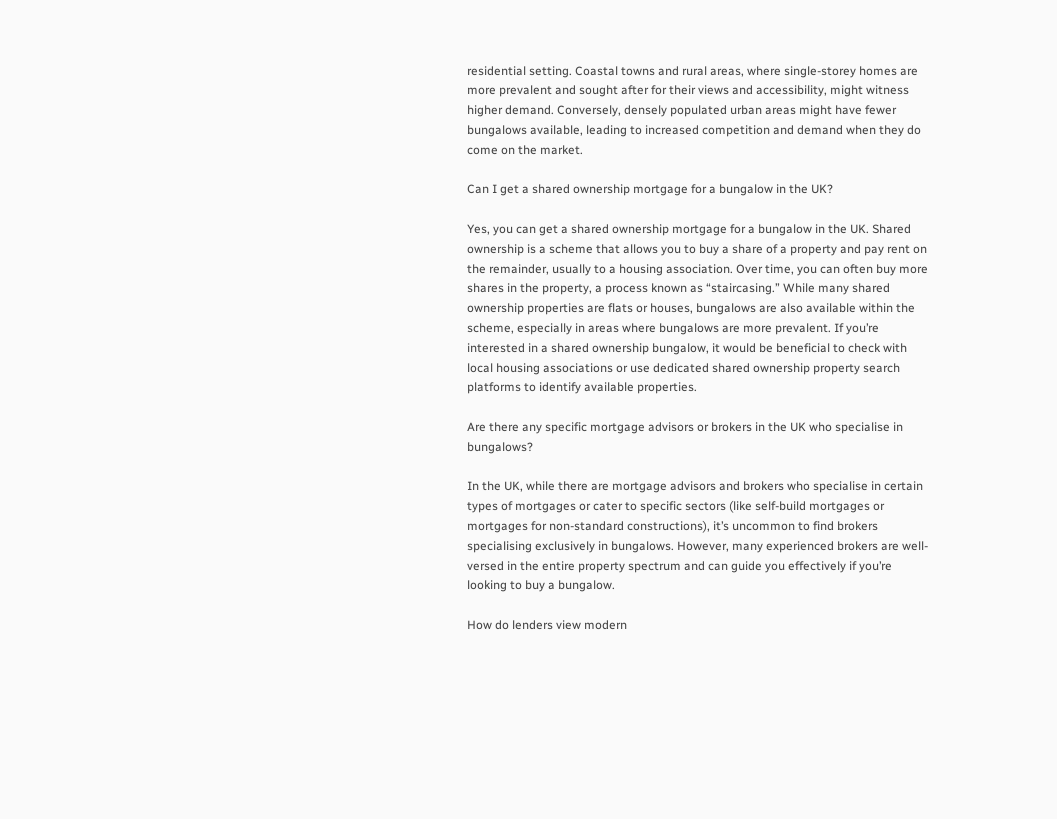residential setting. Coastal towns and rural areas, where single-storey homes are more prevalent and sought after for their views and accessibility, might witness higher demand. Conversely, densely populated urban areas might have fewer bungalows available, leading to increased competition and demand when they do come on the market.

Can I get a shared ownership mortgage for a bungalow in the UK?

Yes, you can get a shared ownership mortgage for a bungalow in the UK. Shared ownership is a scheme that allows you to buy a share of a property and pay rent on the remainder, usually to a housing association. Over time, you can often buy more shares in the property, a process known as “staircasing.” While many shared ownership properties are flats or houses, bungalows are also available within the scheme, especially in areas where bungalows are more prevalent. If you’re interested in a shared ownership bungalow, it would be beneficial to check with local housing associations or use dedicated shared ownership property search platforms to identify available properties.

Are there any specific mortgage advisors or brokers in the UK who specialise in bungalows?

In the UK, while there are mortgage advisors and brokers who specialise in certain types of mortgages or cater to specific sectors (like self-build mortgages or mortgages for non-standard constructions), it’s uncommon to find brokers specialising exclusively in bungalows. However, many experienced brokers are well-versed in the entire property spectrum and can guide you effectively if you’re looking to buy a bungalow.

How do lenders view modern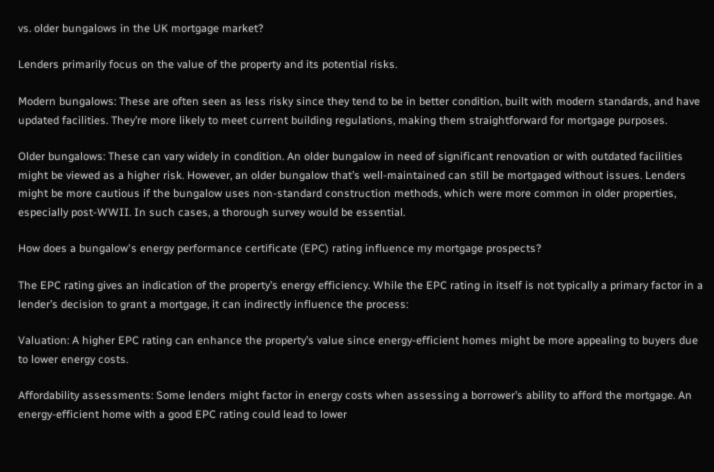vs. older bungalows in the UK mortgage market?

Lenders primarily focus on the value of the property and its potential risks.

Modern bungalows: These are often seen as less risky since they tend to be in better condition, built with modern standards, and have updated facilities. They’re more likely to meet current building regulations, making them straightforward for mortgage purposes.

Older bungalows: These can vary widely in condition. An older bungalow in need of significant renovation or with outdated facilities might be viewed as a higher risk. However, an older bungalow that’s well-maintained can still be mortgaged without issues. Lenders might be more cautious if the bungalow uses non-standard construction methods, which were more common in older properties, especially post-WWII. In such cases, a thorough survey would be essential.

How does a bungalow's energy performance certificate (EPC) rating influence my mortgage prospects?

The EPC rating gives an indication of the property’s energy efficiency. While the EPC rating in itself is not typically a primary factor in a lender’s decision to grant a mortgage, it can indirectly influence the process:

Valuation: A higher EPC rating can enhance the property’s value since energy-efficient homes might be more appealing to buyers due to lower energy costs.

Affordability assessments: Some lenders might factor in energy costs when assessing a borrower’s ability to afford the mortgage. An energy-efficient home with a good EPC rating could lead to lower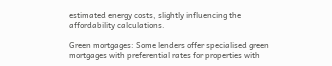estimated energy costs, slightly influencing the affordability calculations.

Green mortgages: Some lenders offer specialised green mortgages with preferential rates for properties with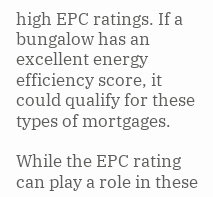high EPC ratings. If a bungalow has an excellent energy efficiency score, it could qualify for these types of mortgages.

While the EPC rating can play a role in these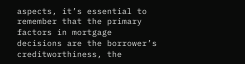aspects, it’s essential to remember that the primary factors in mortgage decisions are the borrower’s creditworthiness, the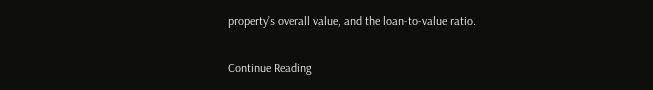property’s overall value, and the loan-to-value ratio.

Continue Reading